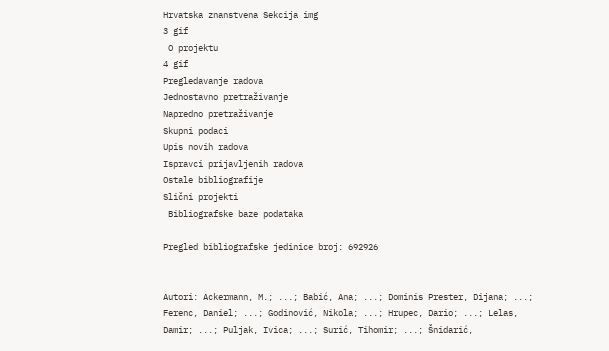Hrvatska znanstvena Sekcija img
3 gif
 O projektu
4 gif
Pregledavanje radova
Jednostavno pretraživanje
Napredno pretraživanje
Skupni podaci
Upis novih radova
Ispravci prijavljenih radova
Ostale bibliografije
Slični projekti
 Bibliografske baze podataka

Pregled bibliografske jedinice broj: 692926


Autori: Ackermann, M.; ...; Babić, Ana; ...; Dominis Prester, Dijana; ...; Ferenc, Daniel; ...; Godinović, Nikola; ...; Hrupec, Dario; ...; Lelas, Damir; ...; Puljak, Ivica; ...; Surić, Tihomir; ...; Šnidarić,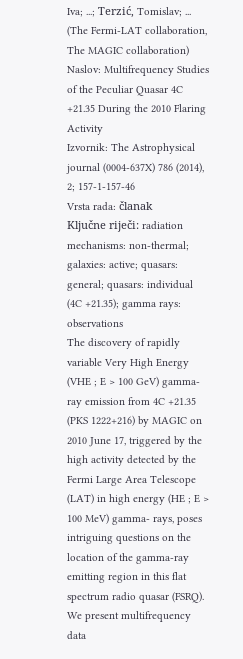Iva; ...; Terzić, Tomislav; ... (The Fermi-LAT collaboration, The MAGIC collaboration)
Naslov: Multifrequency Studies of the Peculiar Quasar 4C +21.35 During the 2010 Flaring Activity
Izvornik: The Astrophysical journal (0004-637X) 786 (2014), 2; 157-1-157-46
Vrsta rada: članak
Ključne riječi: radiation mechanisms: non-thermal; galaxies: active; quasars: general; quasars: individual (4C +21.35); gamma rays: observations
The discovery of rapidly variable Very High Energy (VHE ; E > 100 GeV) gamma-ray emission from 4C +21.35 (PKS 1222+216) by MAGIC on 2010 June 17, triggered by the high activity detected by the Fermi Large Area Telescope (LAT) in high energy (HE ; E > 100 MeV) gamma- rays, poses intriguing questions on the location of the gamma-ray emitting region in this flat spectrum radio quasar (FSRQ). We present multifrequency data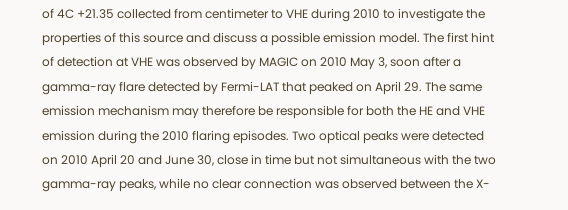of 4C +21.35 collected from centimeter to VHE during 2010 to investigate the properties of this source and discuss a possible emission model. The first hint of detection at VHE was observed by MAGIC on 2010 May 3, soon after a gamma-ray flare detected by Fermi-LAT that peaked on April 29. The same emission mechanism may therefore be responsible for both the HE and VHE emission during the 2010 flaring episodes. Two optical peaks were detected on 2010 April 20 and June 30, close in time but not simultaneous with the two gamma-ray peaks, while no clear connection was observed between the X-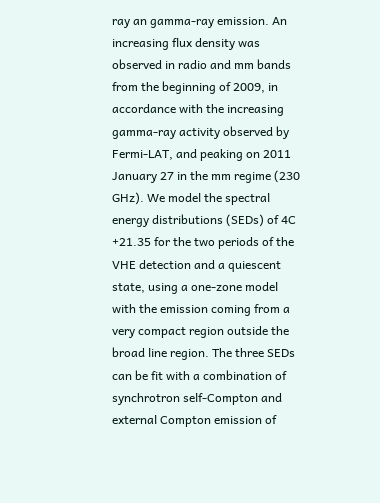ray an gamma-ray emission. An increasing flux density was observed in radio and mm bands from the beginning of 2009, in accordance with the increasing gamma-ray activity observed by Fermi-LAT, and peaking on 2011 January 27 in the mm regime (230 GHz). We model the spectral energy distributions (SEDs) of 4C +21.35 for the two periods of the VHE detection and a quiescent state, using a one-zone model with the emission coming from a very compact region outside the broad line region. The three SEDs can be fit with a combination of synchrotron self-Compton and external Compton emission of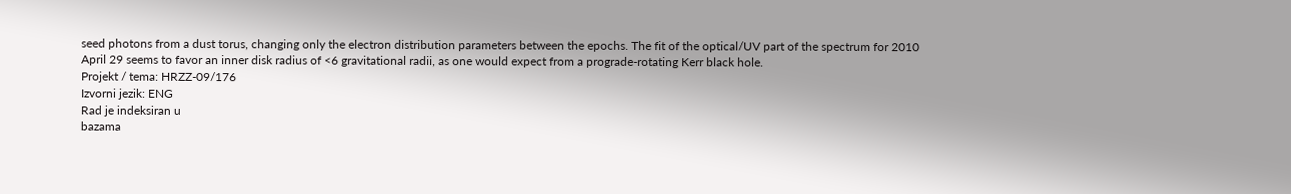seed photons from a dust torus, changing only the electron distribution parameters between the epochs. The fit of the optical/UV part of the spectrum for 2010 April 29 seems to favor an inner disk radius of <6 gravitational radii, as one would expect from a prograde-rotating Kerr black hole.
Projekt / tema: HRZZ-09/176
Izvorni jezik: ENG
Rad je indeksiran u
bazama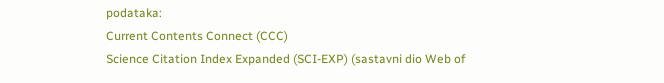podataka:
Current Contents Connect (CCC)
Science Citation Index Expanded (SCI-EXP) (sastavni dio Web of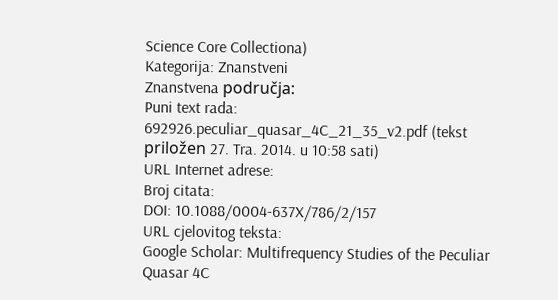Science Core Collectiona)
Kategorija: Znanstveni
Znanstvena područja:
Puni text rada: 692926.peculiar_quasar_4C_21_35_v2.pdf (tekst priložen 27. Tra. 2014. u 10:58 sati)
URL Internet adrese:
Broj citata:
DOI: 10.1088/0004-637X/786/2/157
URL cjelovitog teksta:
Google Scholar: Multifrequency Studies of the Peculiar Quasar 4C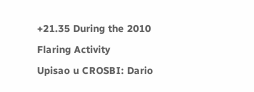+21.35 During the 2010 Flaring Activity
Upisao u CROSBI: Dario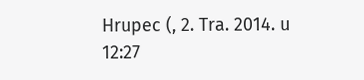Hrupec (, 2. Tra. 2014. u 12:27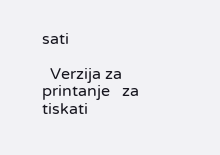sati

  Verzija za printanje   za tiskati